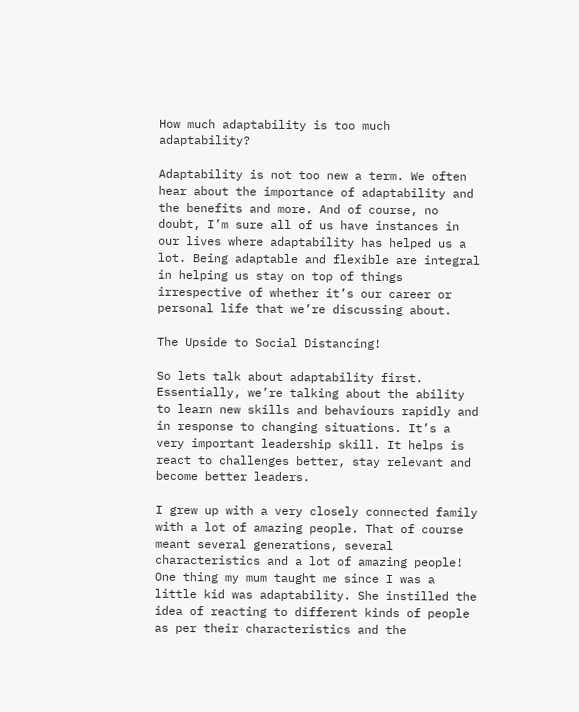How much adaptability is too much adaptability?

Adaptability is not too new a term. We often hear about the importance of adaptability and the benefits and more. And of course, no doubt, I’m sure all of us have instances in our lives where adaptability has helped us a lot. Being adaptable and flexible are integral in helping us stay on top of things irrespective of whether it’s our career or personal life that we’re discussing about.

The Upside to Social Distancing!

So lets talk about adaptability first. Essentially, we’re talking about the ability to learn new skills and behaviours rapidly and in response to changing situations. It’s a very important leadership skill. It helps is react to challenges better, stay relevant and become better leaders.

I grew up with a very closely connected family with a lot of amazing people. That of course meant several generations, several characteristics and a lot of amazing people! One thing my mum taught me since I was a little kid was adaptability. She instilled the idea of reacting to different kinds of people as per their characteristics and the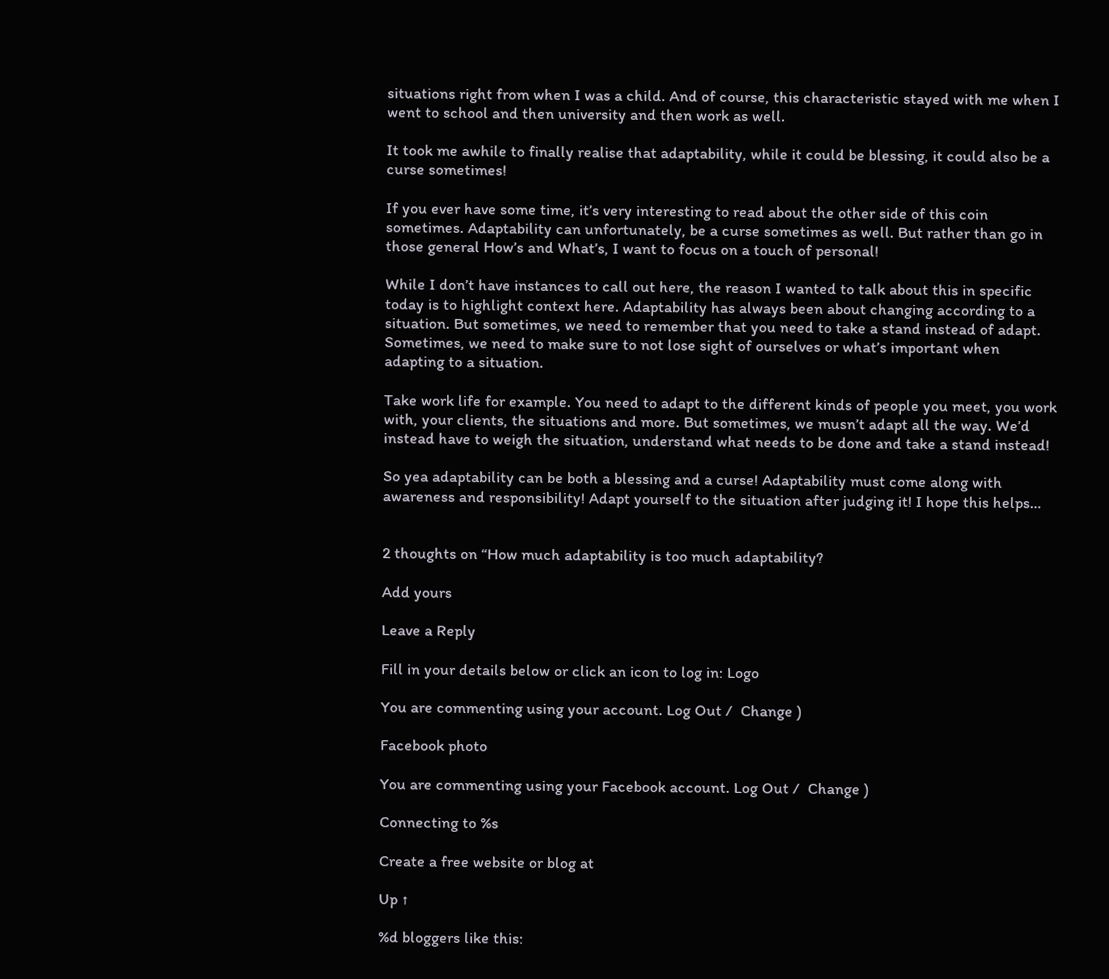situations right from when I was a child. And of course, this characteristic stayed with me when I went to school and then university and then work as well.

It took me awhile to finally realise that adaptability, while it could be blessing, it could also be a curse sometimes!

If you ever have some time, it’s very interesting to read about the other side of this coin sometimes. Adaptability can unfortunately, be a curse sometimes as well. But rather than go in those general How’s and What’s, I want to focus on a touch of personal!

While I don’t have instances to call out here, the reason I wanted to talk about this in specific today is to highlight context here. Adaptability has always been about changing according to a situation. But sometimes, we need to remember that you need to take a stand instead of adapt. Sometimes, we need to make sure to not lose sight of ourselves or what’s important when adapting to a situation.

Take work life for example. You need to adapt to the different kinds of people you meet, you work with, your clients, the situations and more. But sometimes, we musn’t adapt all the way. We’d instead have to weigh the situation, understand what needs to be done and take a stand instead!

So yea adaptability can be both a blessing and a curse! Adaptability must come along with awareness and responsibility! Adapt yourself to the situation after judging it! I hope this helps…


2 thoughts on “How much adaptability is too much adaptability?

Add yours

Leave a Reply

Fill in your details below or click an icon to log in: Logo

You are commenting using your account. Log Out /  Change )

Facebook photo

You are commenting using your Facebook account. Log Out /  Change )

Connecting to %s

Create a free website or blog at

Up ↑

%d bloggers like this: